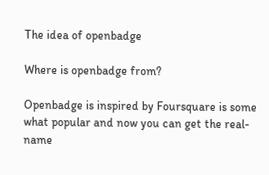The idea of openbadge

Where is openbadge from?

Openbadge is inspired by Foursquare is some what popular and now you can get the real-name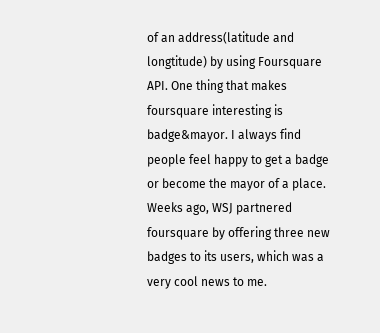of an address(latitude and longtitude) by using Foursquare API. One thing that makes foursquare interesting is badge&mayor. I always find people feel happy to get a badge or become the mayor of a place. Weeks ago, WSJ partnered foursquare by offering three new badges to its users, which was a very cool news to me.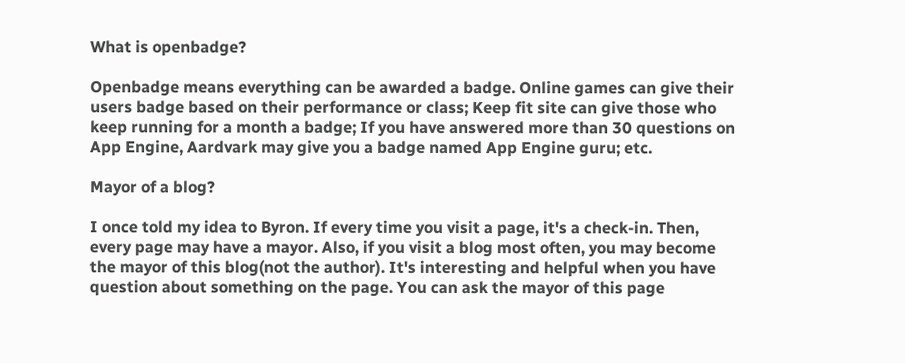What is openbadge?

Openbadge means everything can be awarded a badge. Online games can give their users badge based on their performance or class; Keep fit site can give those who keep running for a month a badge; If you have answered more than 30 questions on App Engine, Aardvark may give you a badge named App Engine guru; etc.

Mayor of a blog?

I once told my idea to Byron. If every time you visit a page, it's a check-in. Then, every page may have a mayor. Also, if you visit a blog most often, you may become the mayor of this blog(not the author). It's interesting and helpful when you have question about something on the page. You can ask the mayor of this page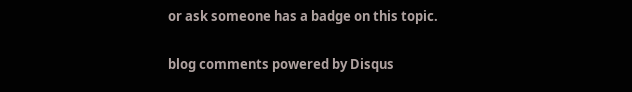or ask someone has a badge on this topic.


blog comments powered by Disqus